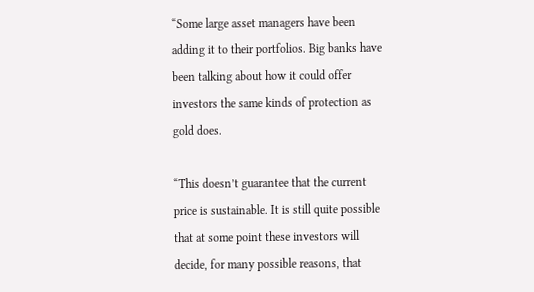“Some large asset managers have been adding it to their portfolios. Big banks have been talking about how it could offer investors the same kinds of protection as gold does.

“This doesn’t guarantee that the current price is sustainable. It is still quite possible that at some point these investors will decide, for many possible reasons, that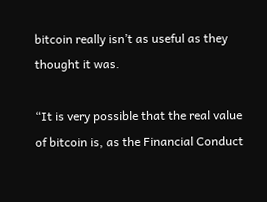bitcoin really isn’t as useful as they thought it was.

“It is very possible that the real value of bitcoin is, as the Financial Conduct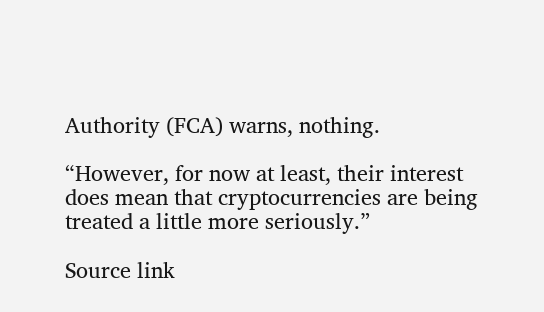Authority (FCA) warns, nothing.

“However, for now at least, their interest does mean that cryptocurrencies are being treated a little more seriously.”

Source link